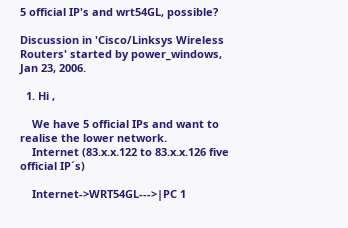5 official IP's and wrt54GL, possible?

Discussion in 'Cisco/Linksys Wireless Routers' started by power_windows, Jan 23, 2006.

  1. Hi ,

    We have 5 official IPs and want to realise the lower network.
    Internet (83.x.x.122 to 83.x.x.126 five official IP´s)

    Internet->WRT54GL--->|PC 1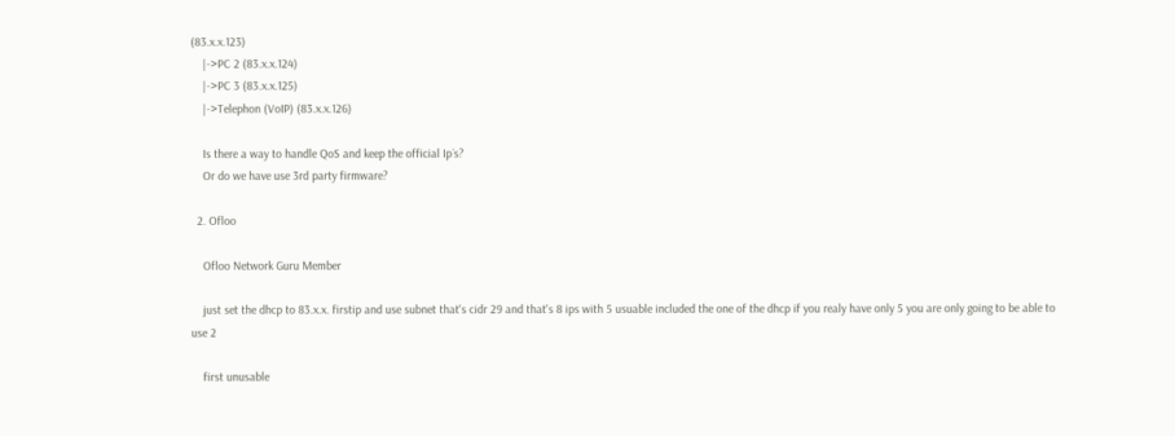(83.x.x.123)
    |->PC 2 (83.x.x.124)
    |->PC 3 (83.x.x.125)
    |->Telephon (VoIP) (83.x.x.126)

    Is there a way to handle QoS and keep the official Ip´s?
    Or do we have use 3rd party firmware?

  2. Ofloo

    Ofloo Network Guru Member

    just set the dhcp to 83.x.x. firstip and use subnet that's cidr 29 and that's 8 ips with 5 usuable included the one of the dhcp if you realy have only 5 you are only going to be able to use 2

    first unusable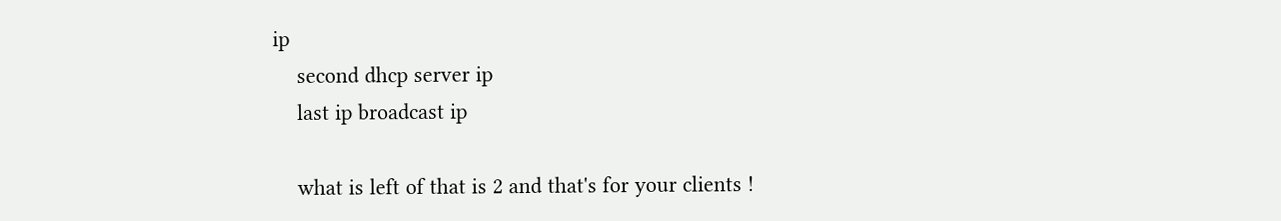ip
    second dhcp server ip
    last ip broadcast ip

    what is left of that is 2 and that's for your clients !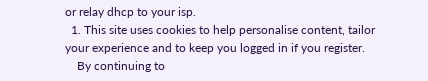or relay dhcp to your isp.
  1. This site uses cookies to help personalise content, tailor your experience and to keep you logged in if you register.
    By continuing to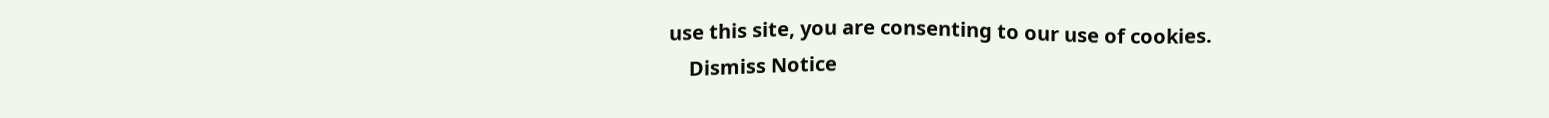use this site, you are consenting to our use of cookies.
    Dismiss Notice